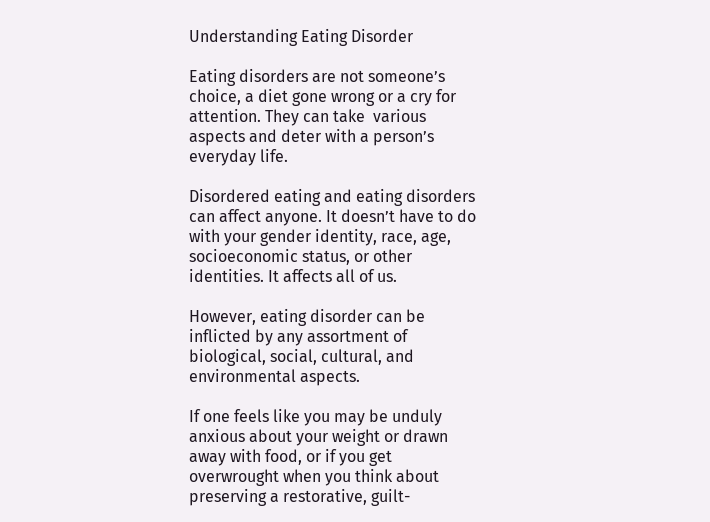Understanding Eating Disorder

Eating disorders are not someone’s choice, a diet gone wrong or a cry for attention. They can take  various aspects and deter with a person’s everyday life.

Disordered eating and eating disorders can affect anyone. It doesn’t have to do with your gender identity, race, age, socioeconomic status, or other identities. It affects all of us.

However, eating disorder can be inflicted by any assortment of biological, social, cultural, and environmental aspects.

If one feels like you may be unduly anxious about your weight or drawn away with food, or if you get overwrought when you think about preserving a restorative, guilt-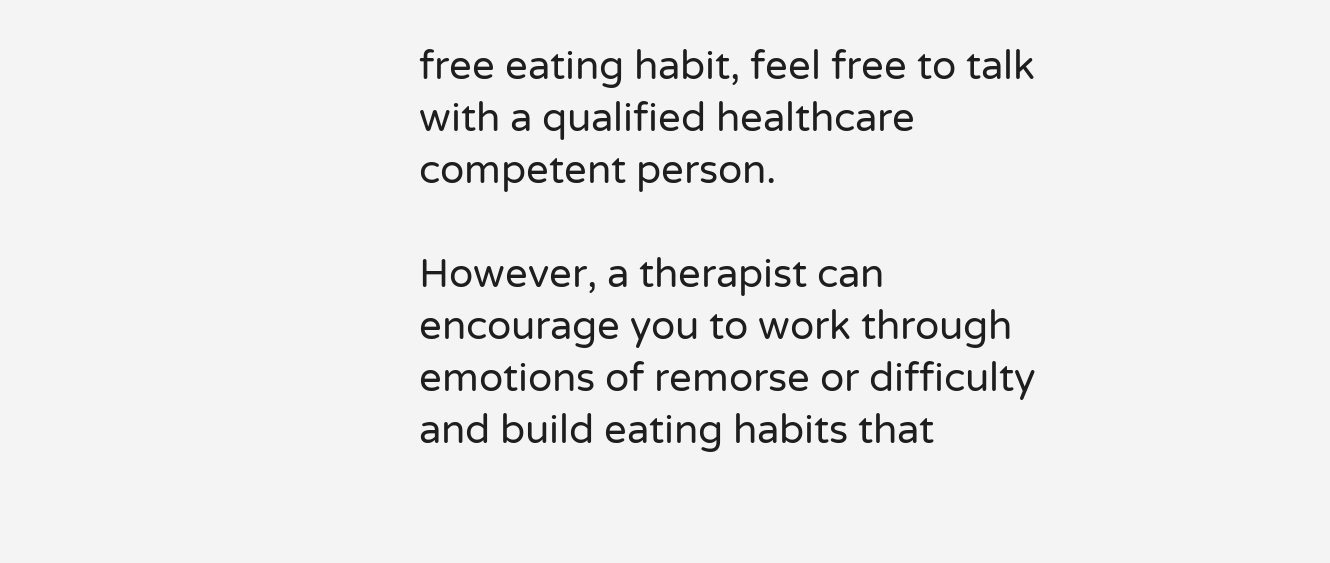free eating habit, feel free to talk with a qualified healthcare competent person.

However, a therapist can encourage you to work through emotions of remorse or difficulty and build eating habits that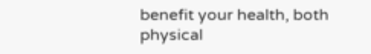benefit your health, both physical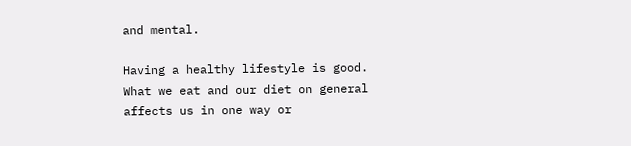and mental.

Having a healthy lifestyle is good. What we eat and our diet on general affects us in one way or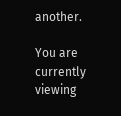another.

You are currently viewing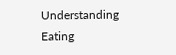Understanding Eating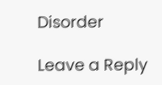Disorder

Leave a Reply